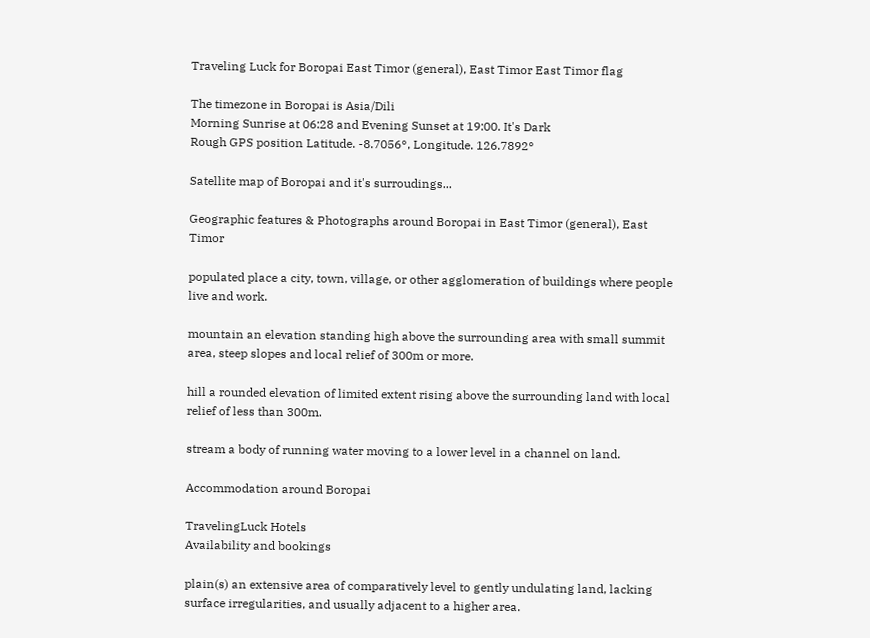Traveling Luck for Boropai East Timor (general), East Timor East Timor flag

The timezone in Boropai is Asia/Dili
Morning Sunrise at 06:28 and Evening Sunset at 19:00. It's Dark
Rough GPS position Latitude. -8.7056°, Longitude. 126.7892°

Satellite map of Boropai and it's surroudings...

Geographic features & Photographs around Boropai in East Timor (general), East Timor

populated place a city, town, village, or other agglomeration of buildings where people live and work.

mountain an elevation standing high above the surrounding area with small summit area, steep slopes and local relief of 300m or more.

hill a rounded elevation of limited extent rising above the surrounding land with local relief of less than 300m.

stream a body of running water moving to a lower level in a channel on land.

Accommodation around Boropai

TravelingLuck Hotels
Availability and bookings

plain(s) an extensive area of comparatively level to gently undulating land, lacking surface irregularities, and usually adjacent to a higher area.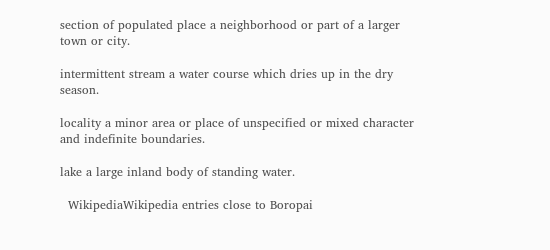section of populated place a neighborhood or part of a larger town or city.

intermittent stream a water course which dries up in the dry season.

locality a minor area or place of unspecified or mixed character and indefinite boundaries.

lake a large inland body of standing water.

  WikipediaWikipedia entries close to Boropai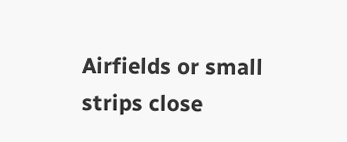Airfields or small strips close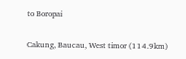to Boropai

Cakung, Baucau, West timor (114.9km)